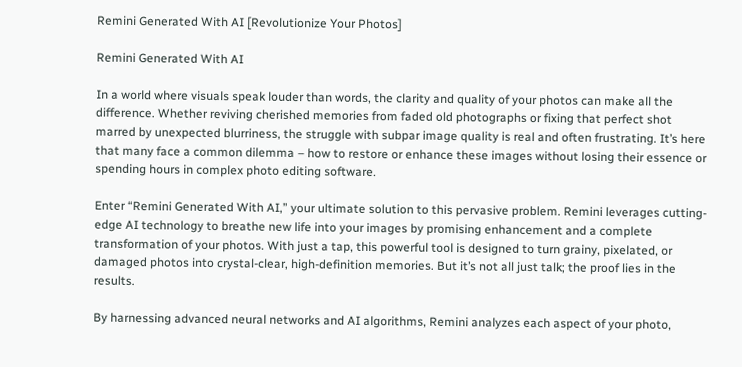Remini Generated With AI [Revolutionize Your Photos]

Remini Generated With AI

In a world where visuals speak louder than words, the clarity and quality of your photos can make all the difference. Whether reviving cherished memories from faded old photographs or fixing that perfect shot marred by unexpected blurriness, the struggle with subpar image quality is real and often frustrating. It’s here that many face a common dilemma – how to restore or enhance these images without losing their essence or spending hours in complex photo editing software.

Enter “Remini Generated With AI,” your ultimate solution to this pervasive problem. Remini leverages cutting-edge AI technology to breathe new life into your images by promising enhancement and a complete transformation of your photos. With just a tap, this powerful tool is designed to turn grainy, pixelated, or damaged photos into crystal-clear, high-definition memories. But it’s not all just talk; the proof lies in the results.

By harnessing advanced neural networks and AI algorithms, Remini analyzes each aspect of your photo,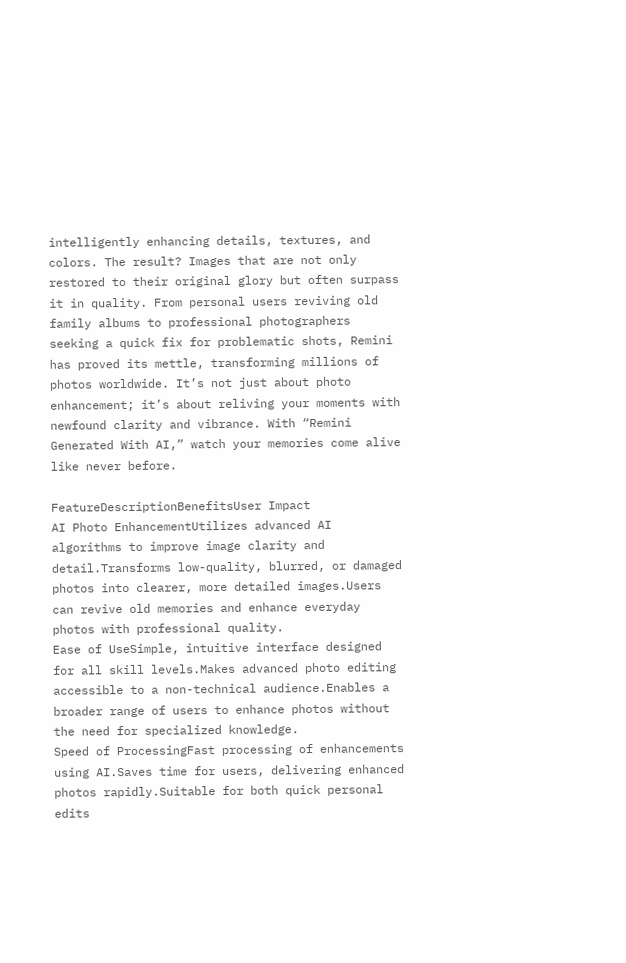intelligently enhancing details, textures, and colors. The result? Images that are not only restored to their original glory but often surpass it in quality. From personal users reviving old family albums to professional photographers seeking a quick fix for problematic shots, Remini has proved its mettle, transforming millions of photos worldwide. It’s not just about photo enhancement; it’s about reliving your moments with newfound clarity and vibrance. With “Remini Generated With AI,” watch your memories come alive like never before.

FeatureDescriptionBenefitsUser Impact
AI Photo EnhancementUtilizes advanced AI algorithms to improve image clarity and detail.Transforms low-quality, blurred, or damaged photos into clearer, more detailed images.Users can revive old memories and enhance everyday photos with professional quality.
Ease of UseSimple, intuitive interface designed for all skill levels.Makes advanced photo editing accessible to a non-technical audience.Enables a broader range of users to enhance photos without the need for specialized knowledge.
Speed of ProcessingFast processing of enhancements using AI.Saves time for users, delivering enhanced photos rapidly.Suitable for both quick personal edits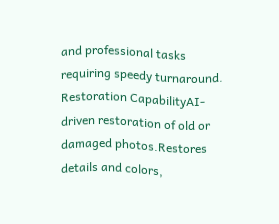and professional tasks requiring speedy turnaround.
Restoration CapabilityAI-driven restoration of old or damaged photos.Restores details and colors,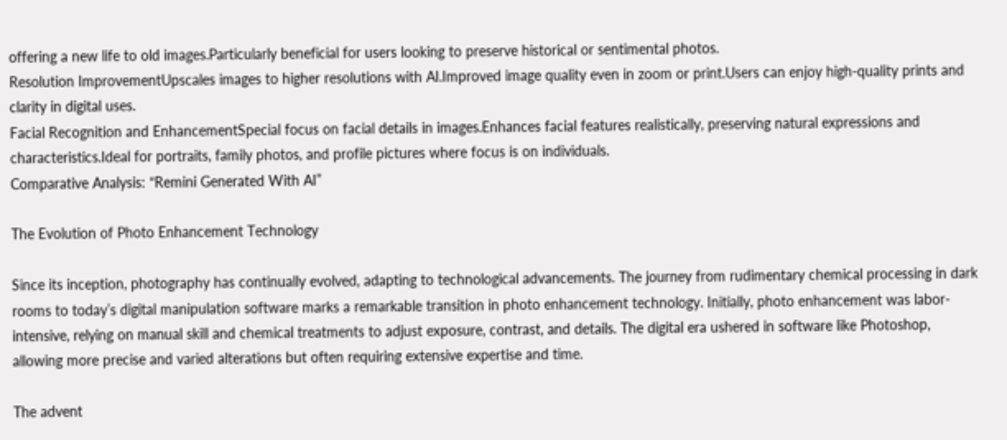offering a new life to old images.Particularly beneficial for users looking to preserve historical or sentimental photos.
Resolution ImprovementUpscales images to higher resolutions with AI.Improved image quality even in zoom or print.Users can enjoy high-quality prints and clarity in digital uses.
Facial Recognition and EnhancementSpecial focus on facial details in images.Enhances facial features realistically, preserving natural expressions and characteristics.Ideal for portraits, family photos, and profile pictures where focus is on individuals.
Comparative Analysis: “Remini Generated With AI”

The Evolution of Photo Enhancement Technology

Since its inception, photography has continually evolved, adapting to technological advancements. The journey from rudimentary chemical processing in dark rooms to today’s digital manipulation software marks a remarkable transition in photo enhancement technology. Initially, photo enhancement was labor-intensive, relying on manual skill and chemical treatments to adjust exposure, contrast, and details. The digital era ushered in software like Photoshop, allowing more precise and varied alterations but often requiring extensive expertise and time.

The advent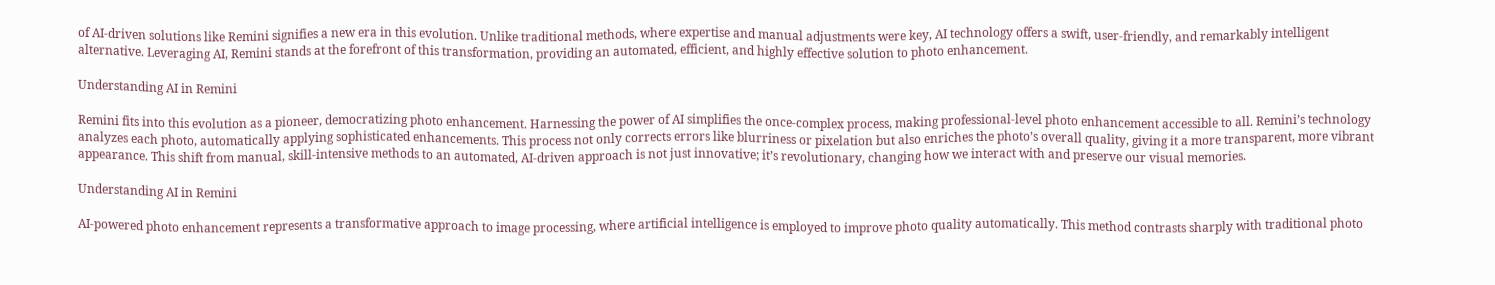of AI-driven solutions like Remini signifies a new era in this evolution. Unlike traditional methods, where expertise and manual adjustments were key, AI technology offers a swift, user-friendly, and remarkably intelligent alternative. Leveraging AI, Remini stands at the forefront of this transformation, providing an automated, efficient, and highly effective solution to photo enhancement.

Understanding AI in Remini

Remini fits into this evolution as a pioneer, democratizing photo enhancement. Harnessing the power of AI simplifies the once-complex process, making professional-level photo enhancement accessible to all. Remini’s technology analyzes each photo, automatically applying sophisticated enhancements. This process not only corrects errors like blurriness or pixelation but also enriches the photo’s overall quality, giving it a more transparent, more vibrant appearance. This shift from manual, skill-intensive methods to an automated, AI-driven approach is not just innovative; it’s revolutionary, changing how we interact with and preserve our visual memories.

Understanding AI in Remini

AI-powered photo enhancement represents a transformative approach to image processing, where artificial intelligence is employed to improve photo quality automatically. This method contrasts sharply with traditional photo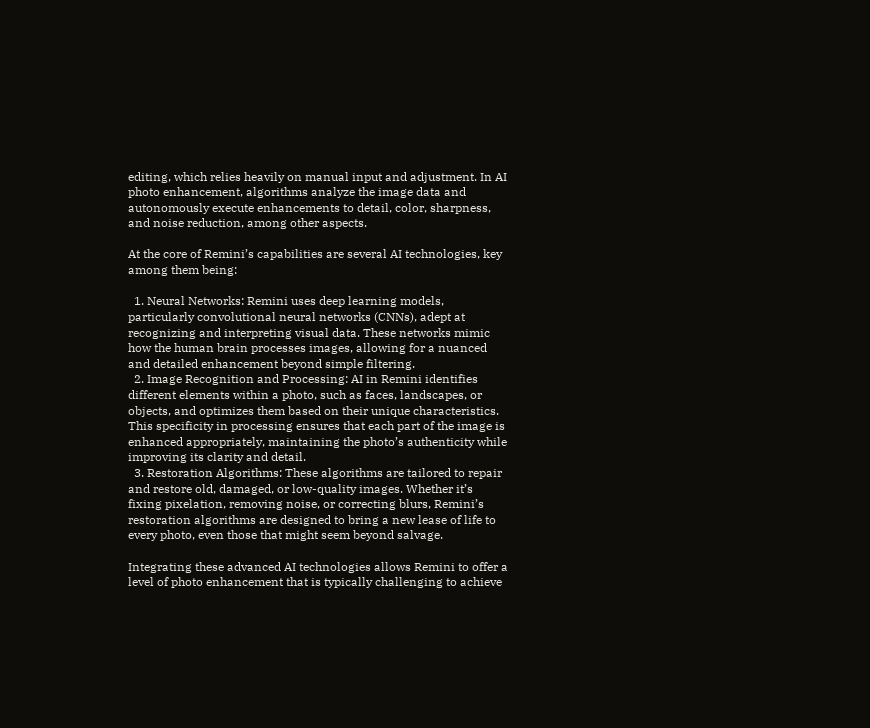editing, which relies heavily on manual input and adjustment. In AI photo enhancement, algorithms analyze the image data and autonomously execute enhancements to detail, color, sharpness, and noise reduction, among other aspects.

At the core of Remini’s capabilities are several AI technologies, key among them being:

  1. Neural Networks: Remini uses deep learning models, particularly convolutional neural networks (CNNs), adept at recognizing and interpreting visual data. These networks mimic how the human brain processes images, allowing for a nuanced and detailed enhancement beyond simple filtering.
  2. Image Recognition and Processing: AI in Remini identifies different elements within a photo, such as faces, landscapes, or objects, and optimizes them based on their unique characteristics. This specificity in processing ensures that each part of the image is enhanced appropriately, maintaining the photo’s authenticity while improving its clarity and detail.
  3. Restoration Algorithms: These algorithms are tailored to repair and restore old, damaged, or low-quality images. Whether it’s fixing pixelation, removing noise, or correcting blurs, Remini’s restoration algorithms are designed to bring a new lease of life to every photo, even those that might seem beyond salvage.

Integrating these advanced AI technologies allows Remini to offer a level of photo enhancement that is typically challenging to achieve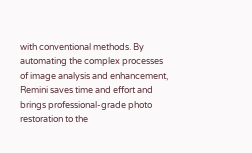with conventional methods. By automating the complex processes of image analysis and enhancement, Remini saves time and effort and brings professional-grade photo restoration to the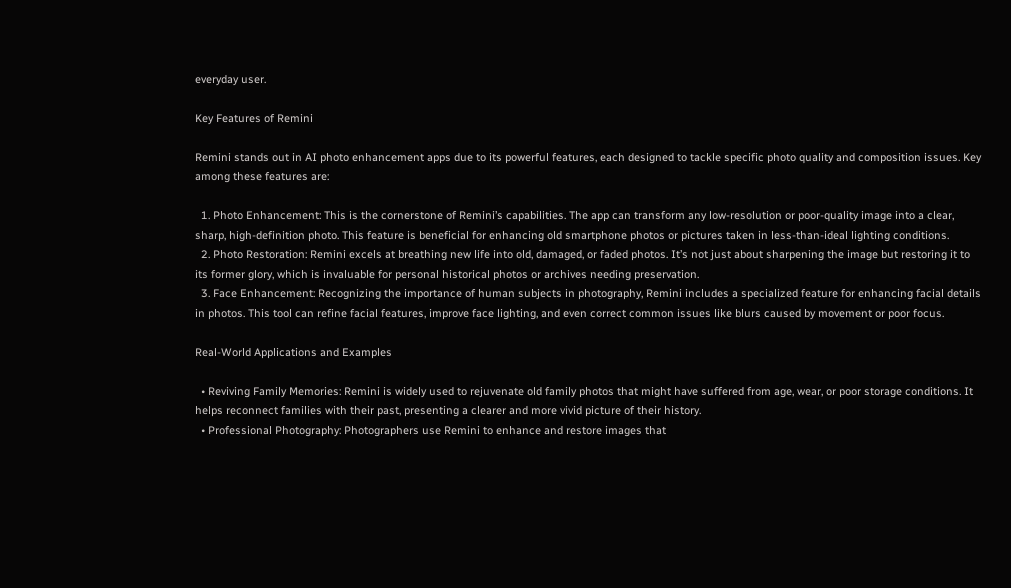everyday user.

Key Features of Remini

Remini stands out in AI photo enhancement apps due to its powerful features, each designed to tackle specific photo quality and composition issues. Key among these features are:

  1. Photo Enhancement: This is the cornerstone of Remini’s capabilities. The app can transform any low-resolution or poor-quality image into a clear, sharp, high-definition photo. This feature is beneficial for enhancing old smartphone photos or pictures taken in less-than-ideal lighting conditions.
  2. Photo Restoration: Remini excels at breathing new life into old, damaged, or faded photos. It’s not just about sharpening the image but restoring it to its former glory, which is invaluable for personal historical photos or archives needing preservation.
  3. Face Enhancement: Recognizing the importance of human subjects in photography, Remini includes a specialized feature for enhancing facial details in photos. This tool can refine facial features, improve face lighting, and even correct common issues like blurs caused by movement or poor focus.

Real-World Applications and Examples

  • Reviving Family Memories: Remini is widely used to rejuvenate old family photos that might have suffered from age, wear, or poor storage conditions. It helps reconnect families with their past, presenting a clearer and more vivid picture of their history.
  • Professional Photography: Photographers use Remini to enhance and restore images that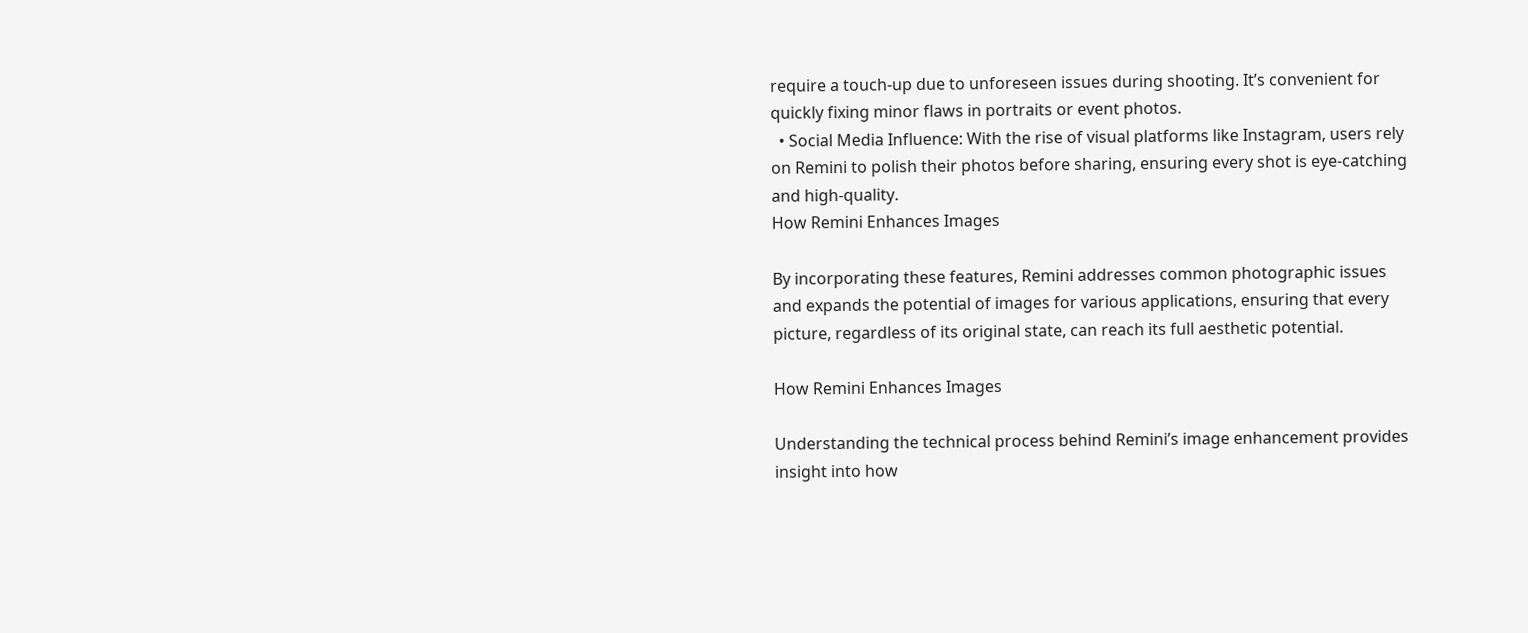require a touch-up due to unforeseen issues during shooting. It’s convenient for quickly fixing minor flaws in portraits or event photos.
  • Social Media Influence: With the rise of visual platforms like Instagram, users rely on Remini to polish their photos before sharing, ensuring every shot is eye-catching and high-quality.
How Remini Enhances Images

By incorporating these features, Remini addresses common photographic issues and expands the potential of images for various applications, ensuring that every picture, regardless of its original state, can reach its full aesthetic potential.

How Remini Enhances Images

Understanding the technical process behind Remini’s image enhancement provides insight into how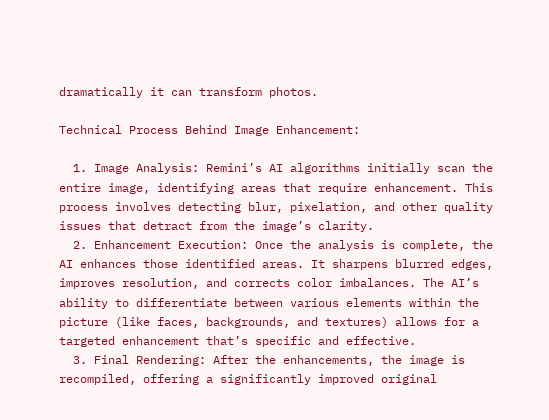dramatically it can transform photos.

Technical Process Behind Image Enhancement:

  1. Image Analysis: Remini’s AI algorithms initially scan the entire image, identifying areas that require enhancement. This process involves detecting blur, pixelation, and other quality issues that detract from the image’s clarity.
  2. Enhancement Execution: Once the analysis is complete, the AI enhances those identified areas. It sharpens blurred edges, improves resolution, and corrects color imbalances. The AI’s ability to differentiate between various elements within the picture (like faces, backgrounds, and textures) allows for a targeted enhancement that’s specific and effective.
  3. Final Rendering: After the enhancements, the image is recompiled, offering a significantly improved original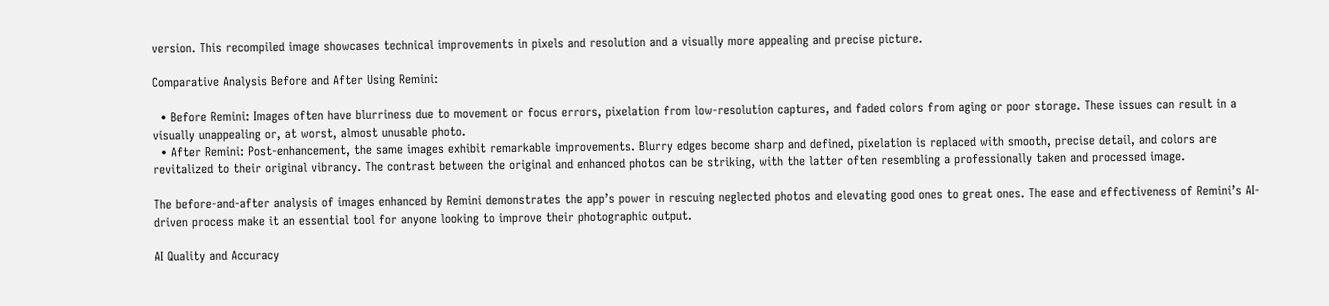version. This recompiled image showcases technical improvements in pixels and resolution and a visually more appealing and precise picture.

Comparative Analysis Before and After Using Remini:

  • Before Remini: Images often have blurriness due to movement or focus errors, pixelation from low-resolution captures, and faded colors from aging or poor storage. These issues can result in a visually unappealing or, at worst, almost unusable photo.
  • After Remini: Post-enhancement, the same images exhibit remarkable improvements. Blurry edges become sharp and defined, pixelation is replaced with smooth, precise detail, and colors are revitalized to their original vibrancy. The contrast between the original and enhanced photos can be striking, with the latter often resembling a professionally taken and processed image.

The before-and-after analysis of images enhanced by Remini demonstrates the app’s power in rescuing neglected photos and elevating good ones to great ones. The ease and effectiveness of Remini’s AI-driven process make it an essential tool for anyone looking to improve their photographic output.

AI Quality and Accuracy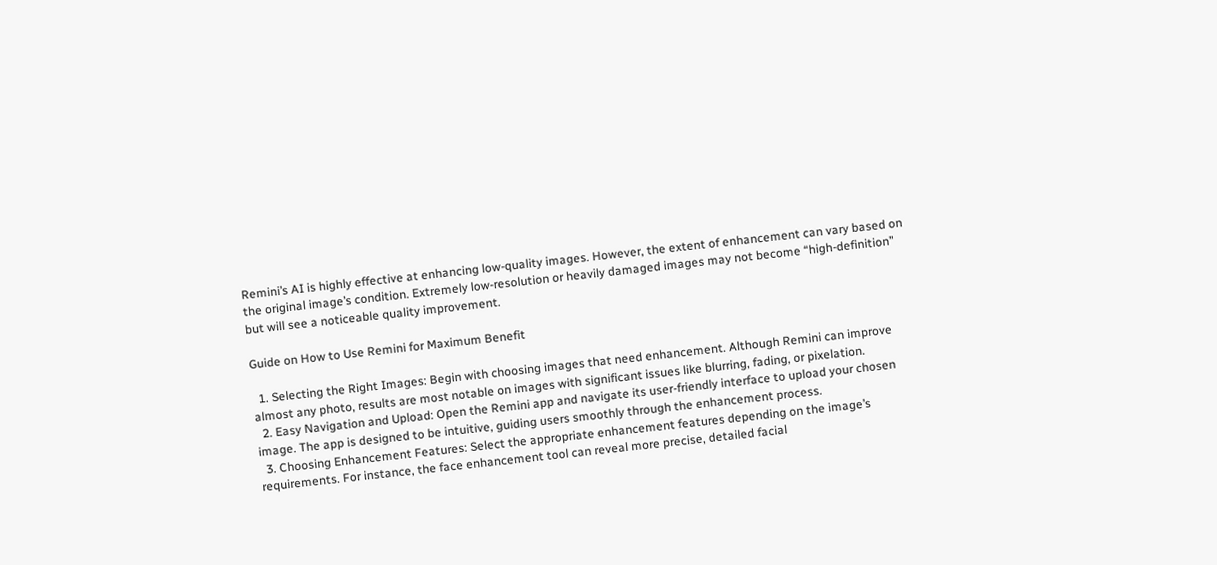Remini’s AI is highly effective at enhancing low-quality images. However, the extent of enhancement can vary based on the original image’s condition. Extremely low-resolution or heavily damaged images may not become “high-definition” but will see a noticeable quality improvement.

Guide on How to Use Remini for Maximum Benefit

  1. Selecting the Right Images: Begin with choosing images that need enhancement. Although Remini can improve almost any photo, results are most notable on images with significant issues like blurring, fading, or pixelation.
  2. Easy Navigation and Upload: Open the Remini app and navigate its user-friendly interface to upload your chosen image. The app is designed to be intuitive, guiding users smoothly through the enhancement process.
  3. Choosing Enhancement Features: Select the appropriate enhancement features depending on the image’s requirements. For instance, the face enhancement tool can reveal more precise, detailed facial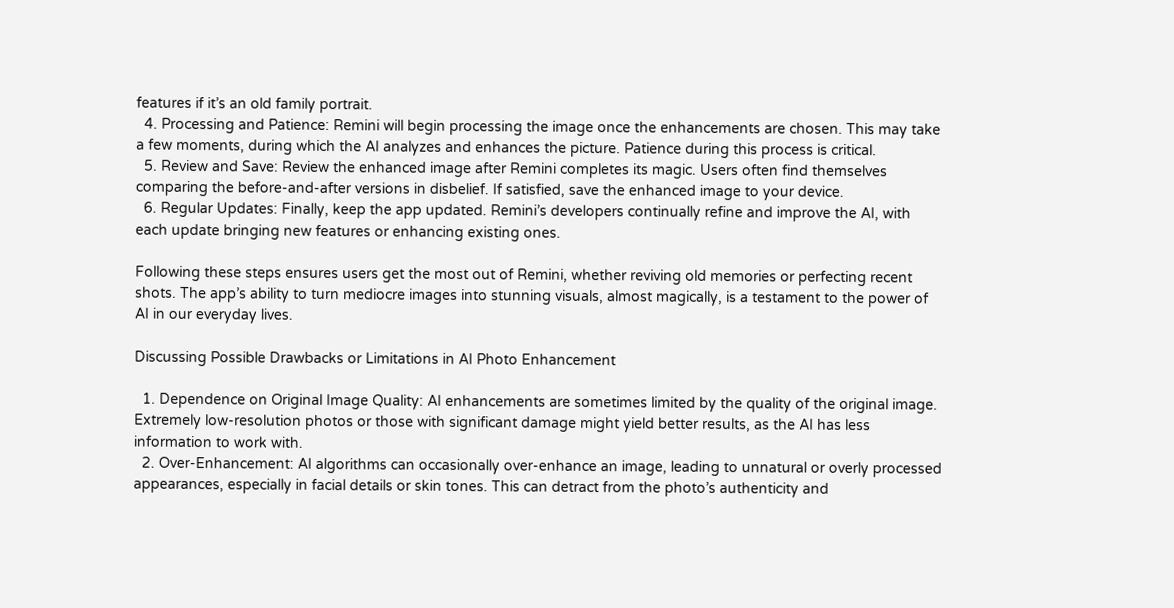features if it’s an old family portrait.
  4. Processing and Patience: Remini will begin processing the image once the enhancements are chosen. This may take a few moments, during which the AI analyzes and enhances the picture. Patience during this process is critical.
  5. Review and Save: Review the enhanced image after Remini completes its magic. Users often find themselves comparing the before-and-after versions in disbelief. If satisfied, save the enhanced image to your device.
  6. Regular Updates: Finally, keep the app updated. Remini’s developers continually refine and improve the AI, with each update bringing new features or enhancing existing ones.

Following these steps ensures users get the most out of Remini, whether reviving old memories or perfecting recent shots. The app’s ability to turn mediocre images into stunning visuals, almost magically, is a testament to the power of AI in our everyday lives.

Discussing Possible Drawbacks or Limitations in AI Photo Enhancement

  1. Dependence on Original Image Quality: AI enhancements are sometimes limited by the quality of the original image. Extremely low-resolution photos or those with significant damage might yield better results, as the AI has less information to work with.
  2. Over-Enhancement: AI algorithms can occasionally over-enhance an image, leading to unnatural or overly processed appearances, especially in facial details or skin tones. This can detract from the photo’s authenticity and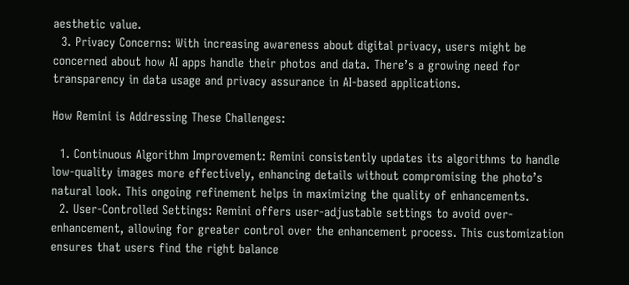aesthetic value.
  3. Privacy Concerns: With increasing awareness about digital privacy, users might be concerned about how AI apps handle their photos and data. There’s a growing need for transparency in data usage and privacy assurance in AI-based applications.

How Remini is Addressing These Challenges:

  1. Continuous Algorithm Improvement: Remini consistently updates its algorithms to handle low-quality images more effectively, enhancing details without compromising the photo’s natural look. This ongoing refinement helps in maximizing the quality of enhancements.
  2. User-Controlled Settings: Remini offers user-adjustable settings to avoid over-enhancement, allowing for greater control over the enhancement process. This customization ensures that users find the right balance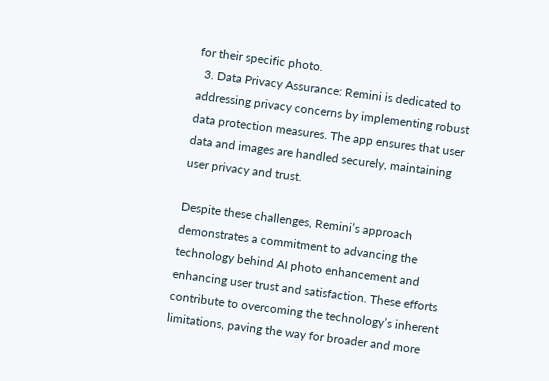for their specific photo.
  3. Data Privacy Assurance: Remini is dedicated to addressing privacy concerns by implementing robust data protection measures. The app ensures that user data and images are handled securely, maintaining user privacy and trust.

Despite these challenges, Remini’s approach demonstrates a commitment to advancing the technology behind AI photo enhancement and enhancing user trust and satisfaction. These efforts contribute to overcoming the technology’s inherent limitations, paving the way for broader and more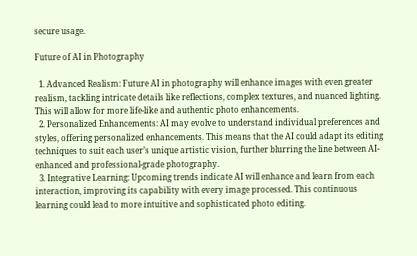secure usage.

Future of AI in Photography

  1. Advanced Realism: Future AI in photography will enhance images with even greater realism, tackling intricate details like reflections, complex textures, and nuanced lighting. This will allow for more life-like and authentic photo enhancements.
  2. Personalized Enhancements: AI may evolve to understand individual preferences and styles, offering personalized enhancements. This means that the AI could adapt its editing techniques to suit each user’s unique artistic vision, further blurring the line between AI-enhanced and professional-grade photography.
  3. Integrative Learning: Upcoming trends indicate AI will enhance and learn from each interaction, improving its capability with every image processed. This continuous learning could lead to more intuitive and sophisticated photo editing.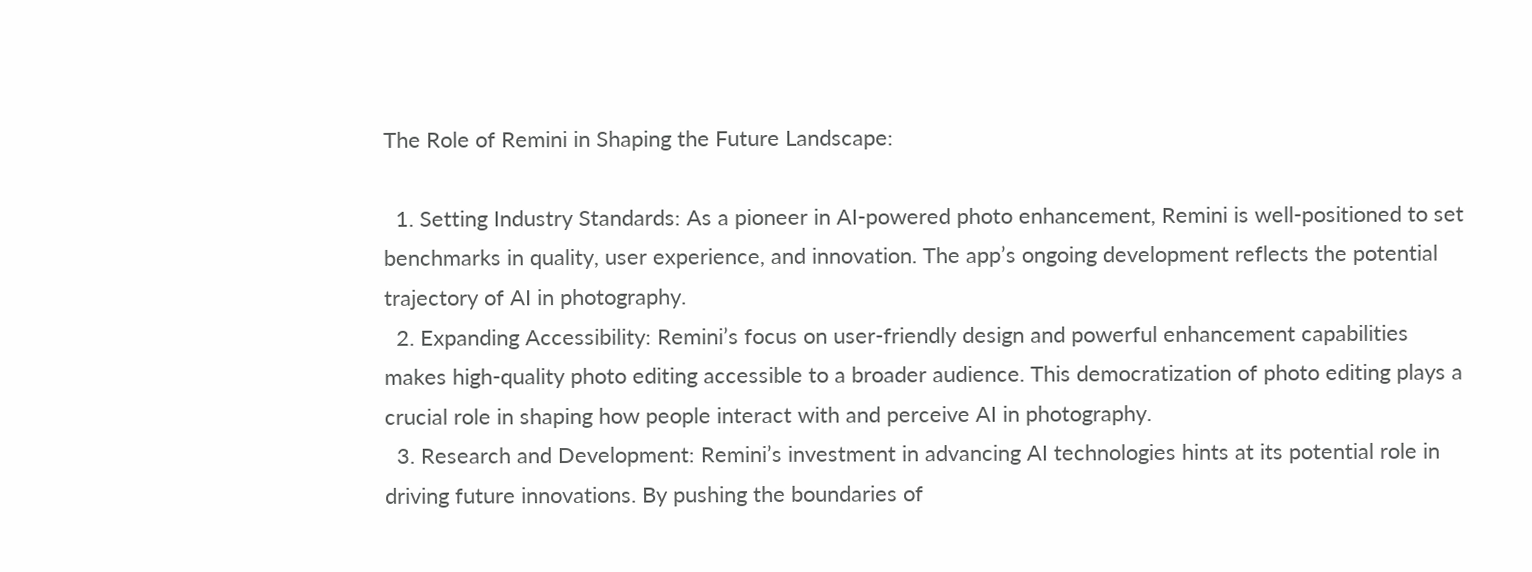The Role of Remini in Shaping the Future Landscape:

  1. Setting Industry Standards: As a pioneer in AI-powered photo enhancement, Remini is well-positioned to set benchmarks in quality, user experience, and innovation. The app’s ongoing development reflects the potential trajectory of AI in photography.
  2. Expanding Accessibility: Remini’s focus on user-friendly design and powerful enhancement capabilities makes high-quality photo editing accessible to a broader audience. This democratization of photo editing plays a crucial role in shaping how people interact with and perceive AI in photography.
  3. Research and Development: Remini’s investment in advancing AI technologies hints at its potential role in driving future innovations. By pushing the boundaries of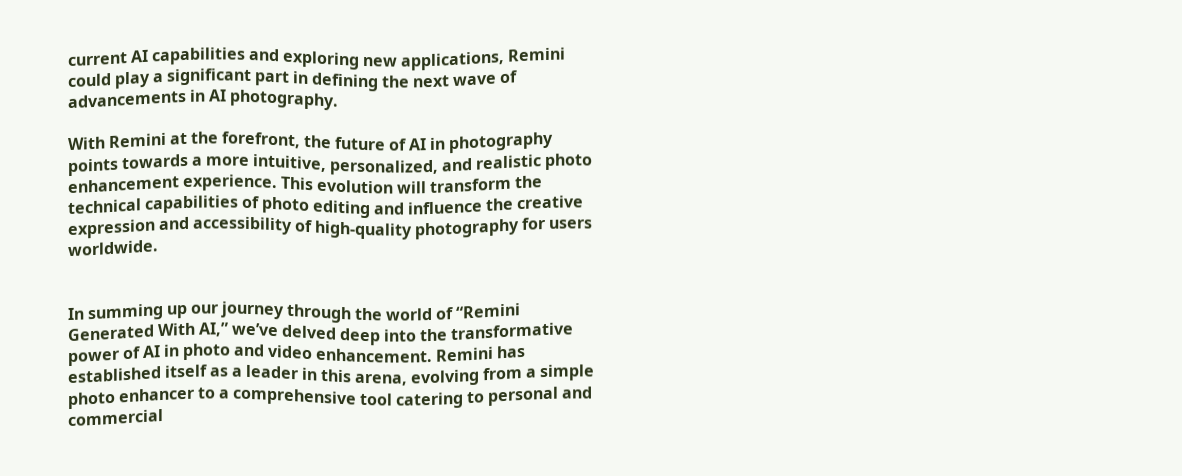current AI capabilities and exploring new applications, Remini could play a significant part in defining the next wave of advancements in AI photography.

With Remini at the forefront, the future of AI in photography points towards a more intuitive, personalized, and realistic photo enhancement experience. This evolution will transform the technical capabilities of photo editing and influence the creative expression and accessibility of high-quality photography for users worldwide.


In summing up our journey through the world of “Remini Generated With AI,” we’ve delved deep into the transformative power of AI in photo and video enhancement. Remini has established itself as a leader in this arena, evolving from a simple photo enhancer to a comprehensive tool catering to personal and commercial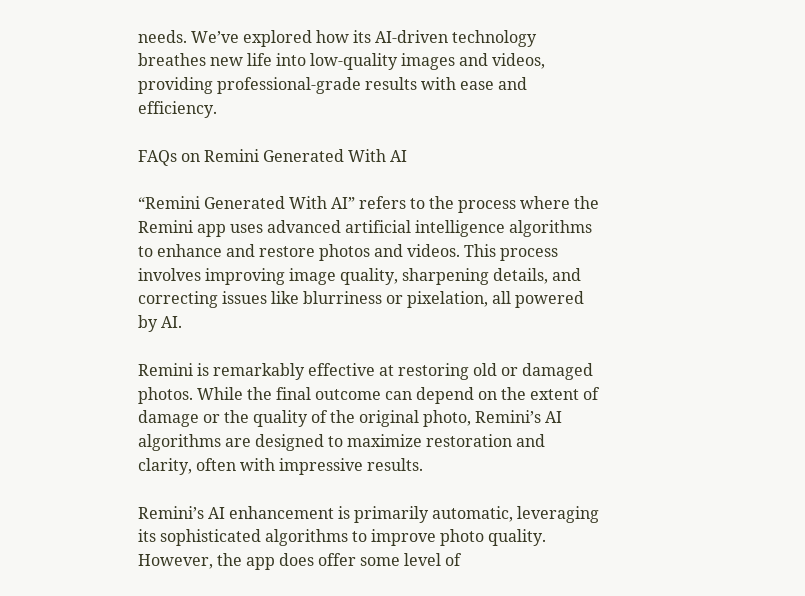needs. We’ve explored how its AI-driven technology breathes new life into low-quality images and videos, providing professional-grade results with ease and efficiency.

FAQs on Remini Generated With AI

“Remini Generated With AI” refers to the process where the Remini app uses advanced artificial intelligence algorithms to enhance and restore photos and videos. This process involves improving image quality, sharpening details, and correcting issues like blurriness or pixelation, all powered by AI.

Remini is remarkably effective at restoring old or damaged photos. While the final outcome can depend on the extent of damage or the quality of the original photo, Remini’s AI algorithms are designed to maximize restoration and clarity, often with impressive results.

Remini’s AI enhancement is primarily automatic, leveraging its sophisticated algorithms to improve photo quality. However, the app does offer some level of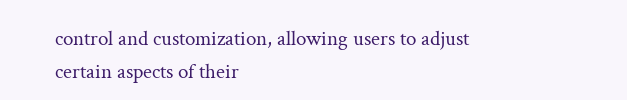control and customization, allowing users to adjust certain aspects of their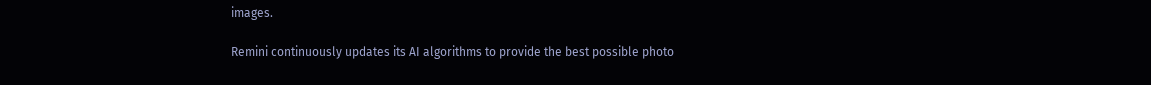images.

Remini continuously updates its AI algorithms to provide the best possible photo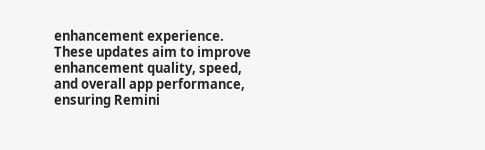enhancement experience. These updates aim to improve enhancement quality, speed, and overall app performance, ensuring Remini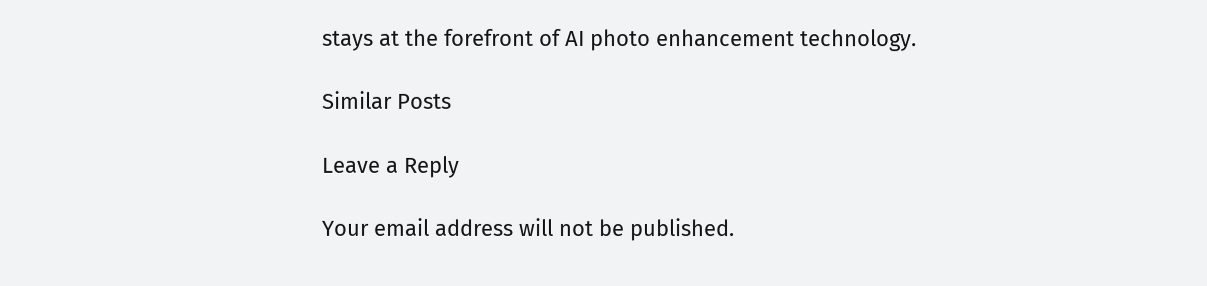stays at the forefront of AI photo enhancement technology.

Similar Posts

Leave a Reply

Your email address will not be published.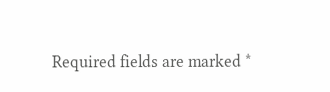Required fields are marked *